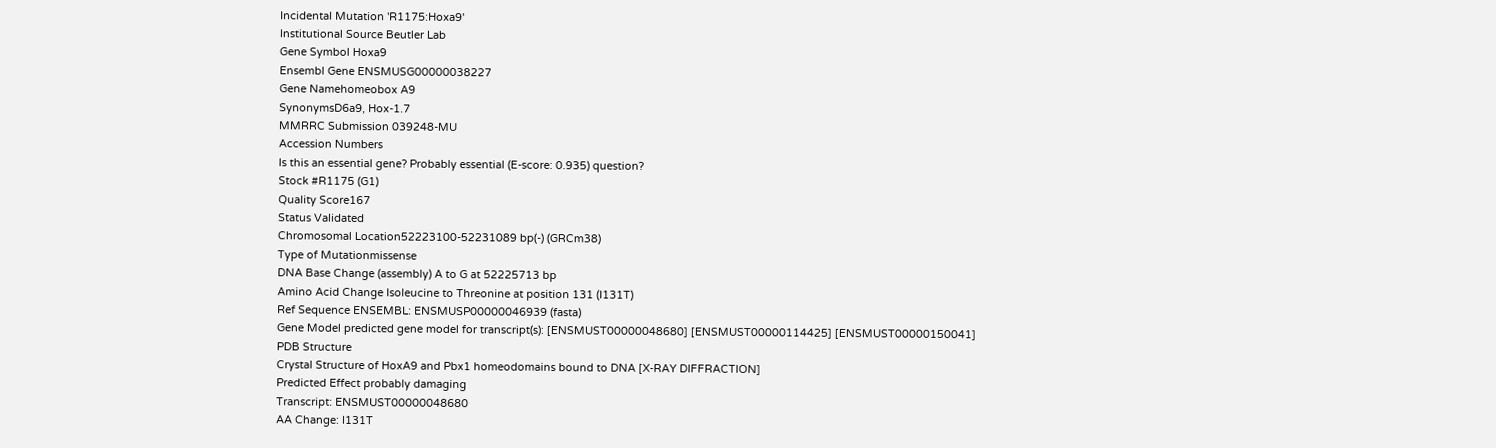Incidental Mutation 'R1175:Hoxa9'
Institutional Source Beutler Lab
Gene Symbol Hoxa9
Ensembl Gene ENSMUSG00000038227
Gene Namehomeobox A9
SynonymsD6a9, Hox-1.7
MMRRC Submission 039248-MU
Accession Numbers
Is this an essential gene? Probably essential (E-score: 0.935) question?
Stock #R1175 (G1)
Quality Score167
Status Validated
Chromosomal Location52223100-52231089 bp(-) (GRCm38)
Type of Mutationmissense
DNA Base Change (assembly) A to G at 52225713 bp
Amino Acid Change Isoleucine to Threonine at position 131 (I131T)
Ref Sequence ENSEMBL: ENSMUSP00000046939 (fasta)
Gene Model predicted gene model for transcript(s): [ENSMUST00000048680] [ENSMUST00000114425] [ENSMUST00000150041]
PDB Structure
Crystal Structure of HoxA9 and Pbx1 homeodomains bound to DNA [X-RAY DIFFRACTION]
Predicted Effect probably damaging
Transcript: ENSMUST00000048680
AA Change: I131T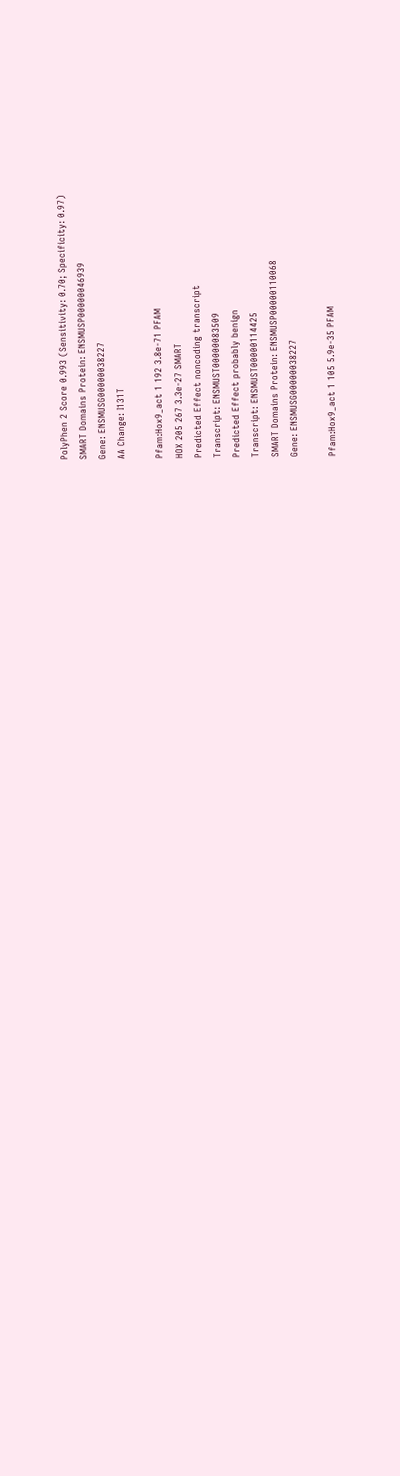PolyPhen 2 Score 0.993 (Sensitivity: 0.70; Specificity: 0.97)
SMART Domains Protein: ENSMUSP00000046939
Gene: ENSMUSG00000038227
AA Change: I131T

Pfam:Hox9_act 1 192 3.8e-71 PFAM
HOX 205 267 3.3e-27 SMART
Predicted Effect noncoding transcript
Transcript: ENSMUST00000083509
Predicted Effect probably benign
Transcript: ENSMUST00000114425
SMART Domains Protein: ENSMUSP00000110068
Gene: ENSMUSG00000038227

Pfam:Hox9_act 1 105 5.9e-35 PFAM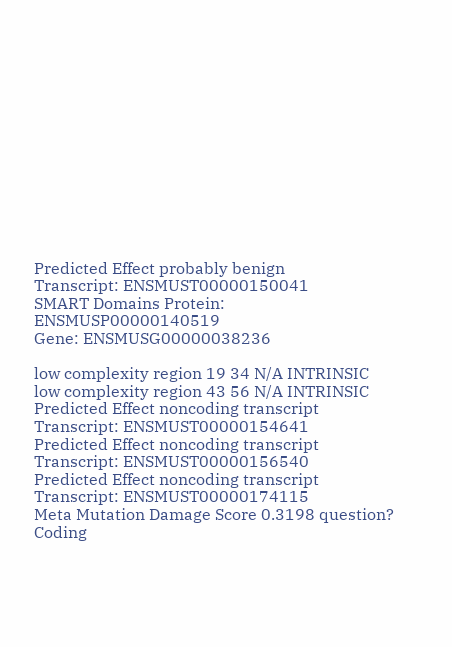Predicted Effect probably benign
Transcript: ENSMUST00000150041
SMART Domains Protein: ENSMUSP00000140519
Gene: ENSMUSG00000038236

low complexity region 19 34 N/A INTRINSIC
low complexity region 43 56 N/A INTRINSIC
Predicted Effect noncoding transcript
Transcript: ENSMUST00000154641
Predicted Effect noncoding transcript
Transcript: ENSMUST00000156540
Predicted Effect noncoding transcript
Transcript: ENSMUST00000174115
Meta Mutation Damage Score 0.3198 question?
Coding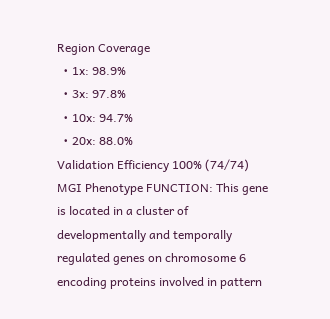Region Coverage
  • 1x: 98.9%
  • 3x: 97.8%
  • 10x: 94.7%
  • 20x: 88.0%
Validation Efficiency 100% (74/74)
MGI Phenotype FUNCTION: This gene is located in a cluster of developmentally and temporally regulated genes on chromosome 6 encoding proteins involved in pattern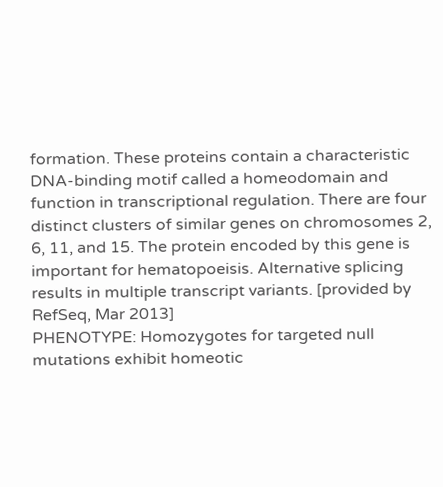formation. These proteins contain a characteristic DNA-binding motif called a homeodomain and function in transcriptional regulation. There are four distinct clusters of similar genes on chromosomes 2, 6, 11, and 15. The protein encoded by this gene is important for hematopoeisis. Alternative splicing results in multiple transcript variants. [provided by RefSeq, Mar 2013]
PHENOTYPE: Homozygotes for targeted null mutations exhibit homeotic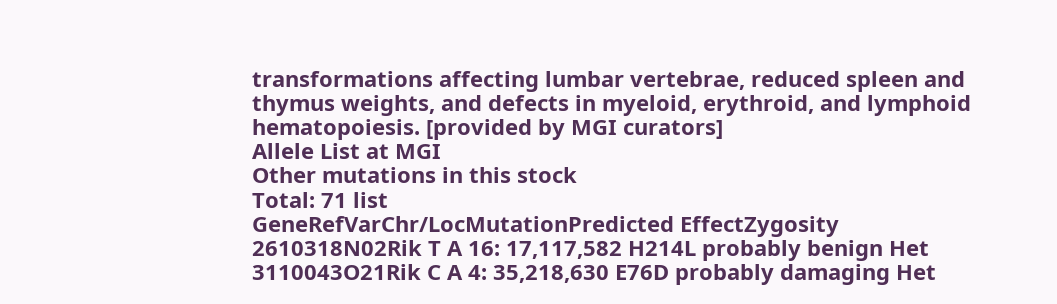transformations affecting lumbar vertebrae, reduced spleen and thymus weights, and defects in myeloid, erythroid, and lymphoid hematopoiesis. [provided by MGI curators]
Allele List at MGI
Other mutations in this stock
Total: 71 list
GeneRefVarChr/LocMutationPredicted EffectZygosity
2610318N02Rik T A 16: 17,117,582 H214L probably benign Het
3110043O21Rik C A 4: 35,218,630 E76D probably damaging Het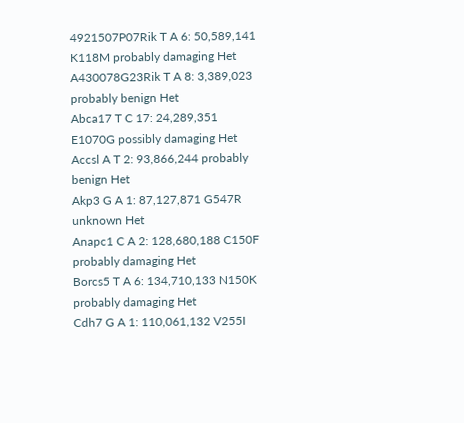4921507P07Rik T A 6: 50,589,141 K118M probably damaging Het
A430078G23Rik T A 8: 3,389,023 probably benign Het
Abca17 T C 17: 24,289,351 E1070G possibly damaging Het
Accsl A T 2: 93,866,244 probably benign Het
Akp3 G A 1: 87,127,871 G547R unknown Het
Anapc1 C A 2: 128,680,188 C150F probably damaging Het
Borcs5 T A 6: 134,710,133 N150K probably damaging Het
Cdh7 G A 1: 110,061,132 V255I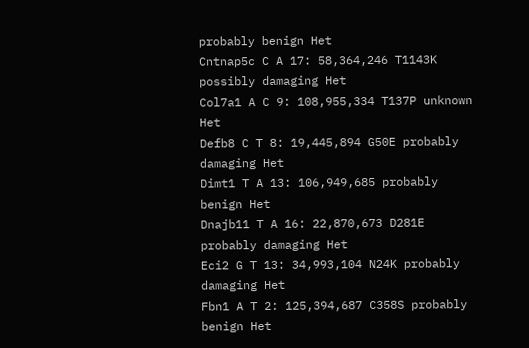probably benign Het
Cntnap5c C A 17: 58,364,246 T1143K possibly damaging Het
Col7a1 A C 9: 108,955,334 T137P unknown Het
Defb8 C T 8: 19,445,894 G50E probably damaging Het
Dimt1 T A 13: 106,949,685 probably benign Het
Dnajb11 T A 16: 22,870,673 D281E probably damaging Het
Eci2 G T 13: 34,993,104 N24K probably damaging Het
Fbn1 A T 2: 125,394,687 C358S probably benign Het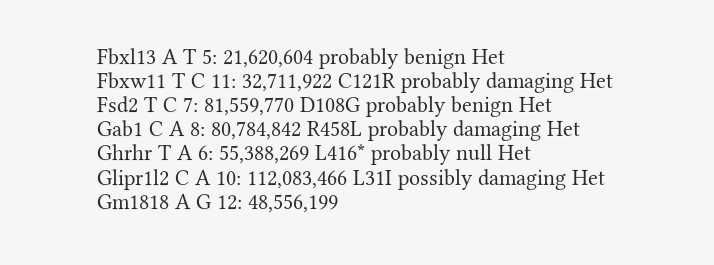Fbxl13 A T 5: 21,620,604 probably benign Het
Fbxw11 T C 11: 32,711,922 C121R probably damaging Het
Fsd2 T C 7: 81,559,770 D108G probably benign Het
Gab1 C A 8: 80,784,842 R458L probably damaging Het
Ghrhr T A 6: 55,388,269 L416* probably null Het
Glipr1l2 C A 10: 112,083,466 L31I possibly damaging Het
Gm1818 A G 12: 48,556,199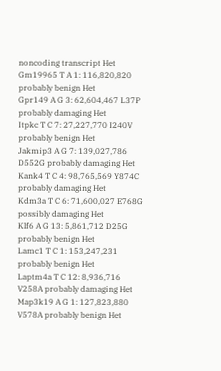noncoding transcript Het
Gm19965 T A 1: 116,820,820 probably benign Het
Gpr149 A G 3: 62,604,467 L37P probably damaging Het
Itpkc T C 7: 27,227,770 I240V probably benign Het
Jakmip3 A G 7: 139,027,786 D552G probably damaging Het
Kank4 T C 4: 98,765,569 Y874C probably damaging Het
Kdm3a T C 6: 71,600,027 E768G possibly damaging Het
Klf6 A G 13: 5,861,712 D25G probably benign Het
Lamc1 T C 1: 153,247,231 probably benign Het
Laptm4a T C 12: 8,936,716 V258A probably damaging Het
Map3k19 A G 1: 127,823,880 V578A probably benign Het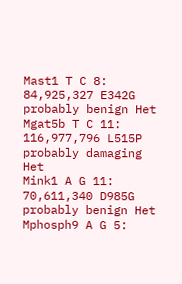Mast1 T C 8: 84,925,327 E342G probably benign Het
Mgat5b T C 11: 116,977,796 L515P probably damaging Het
Mink1 A G 11: 70,611,340 D985G probably benign Het
Mphosph9 A G 5: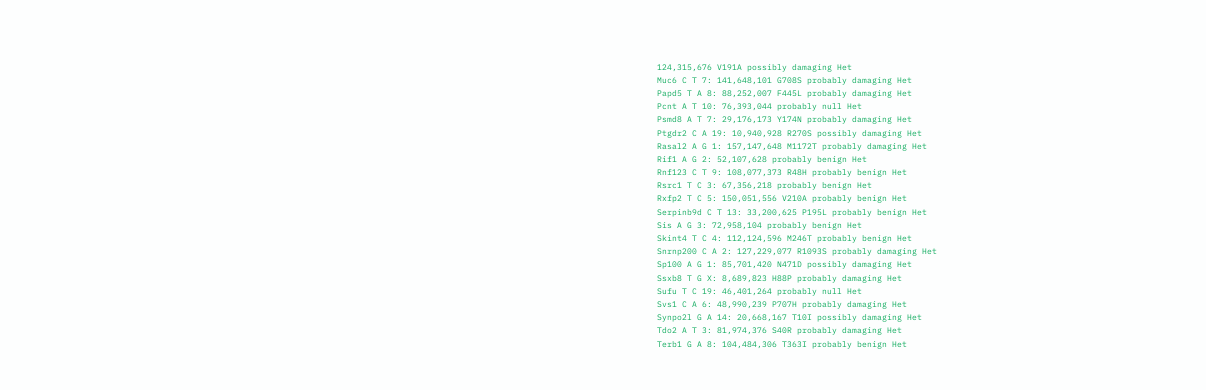124,315,676 V191A possibly damaging Het
Muc6 C T 7: 141,648,101 G708S probably damaging Het
Papd5 T A 8: 88,252,007 F445L probably damaging Het
Pcnt A T 10: 76,393,044 probably null Het
Psmd8 A T 7: 29,176,173 Y174N probably damaging Het
Ptgdr2 C A 19: 10,940,928 R270S possibly damaging Het
Rasal2 A G 1: 157,147,648 M1172T probably damaging Het
Rif1 A G 2: 52,107,628 probably benign Het
Rnf123 C T 9: 108,077,373 R48H probably benign Het
Rsrc1 T C 3: 67,356,218 probably benign Het
Rxfp2 T C 5: 150,051,556 V210A probably benign Het
Serpinb9d C T 13: 33,200,625 P195L probably benign Het
Sis A G 3: 72,958,104 probably benign Het
Skint4 T C 4: 112,124,596 M246T probably benign Het
Snrnp200 C A 2: 127,229,077 R1093S probably damaging Het
Sp100 A G 1: 85,701,420 N471D possibly damaging Het
Ssxb8 T G X: 8,689,823 H88P probably damaging Het
Sufu T C 19: 46,401,264 probably null Het
Svs1 C A 6: 48,990,239 P707H probably damaging Het
Synpo2l G A 14: 20,668,167 T10I possibly damaging Het
Tdo2 A T 3: 81,974,376 S40R probably damaging Het
Terb1 G A 8: 104,484,306 T363I probably benign Het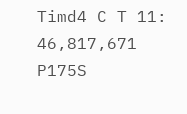Timd4 C T 11: 46,817,671 P175S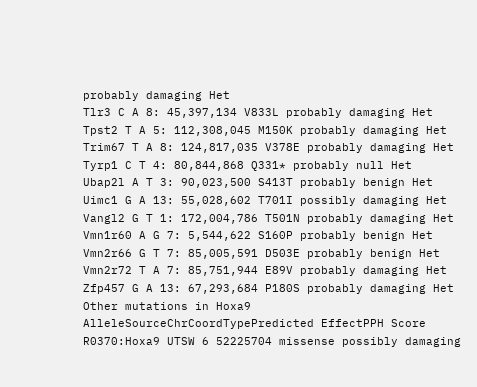probably damaging Het
Tlr3 C A 8: 45,397,134 V833L probably damaging Het
Tpst2 T A 5: 112,308,045 M150K probably damaging Het
Trim67 T A 8: 124,817,035 V378E probably damaging Het
Tyrp1 C T 4: 80,844,868 Q331* probably null Het
Ubap2l A T 3: 90,023,500 S413T probably benign Het
Uimc1 G A 13: 55,028,602 T701I possibly damaging Het
Vangl2 G T 1: 172,004,786 T501N probably damaging Het
Vmn1r60 A G 7: 5,544,622 S160P probably benign Het
Vmn2r66 G T 7: 85,005,591 D503E probably benign Het
Vmn2r72 T A 7: 85,751,944 E89V probably damaging Het
Zfp457 G A 13: 67,293,684 P180S probably damaging Het
Other mutations in Hoxa9
AlleleSourceChrCoordTypePredicted EffectPPH Score
R0370:Hoxa9 UTSW 6 52225704 missense possibly damaging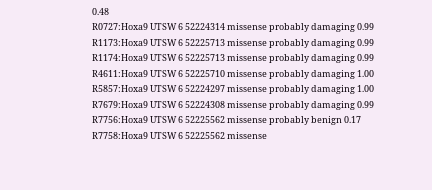0.48
R0727:Hoxa9 UTSW 6 52224314 missense probably damaging 0.99
R1173:Hoxa9 UTSW 6 52225713 missense probably damaging 0.99
R1174:Hoxa9 UTSW 6 52225713 missense probably damaging 0.99
R4611:Hoxa9 UTSW 6 52225710 missense probably damaging 1.00
R5857:Hoxa9 UTSW 6 52224297 missense probably damaging 1.00
R7679:Hoxa9 UTSW 6 52224308 missense probably damaging 0.99
R7756:Hoxa9 UTSW 6 52225562 missense probably benign 0.17
R7758:Hoxa9 UTSW 6 52225562 missense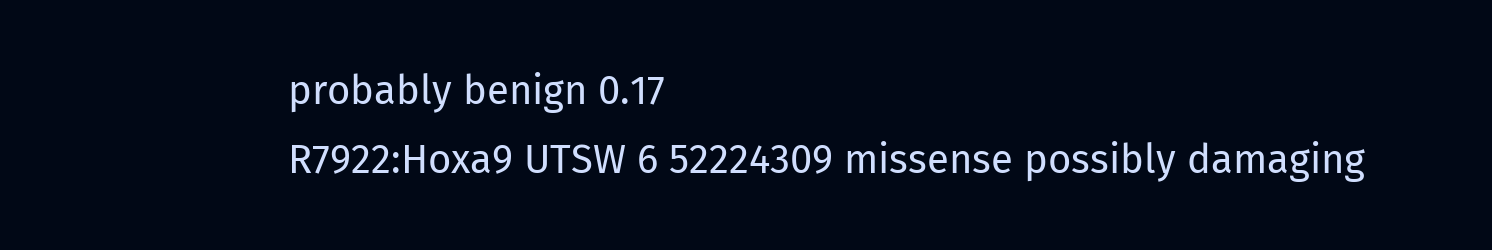probably benign 0.17
R7922:Hoxa9 UTSW 6 52224309 missense possibly damaging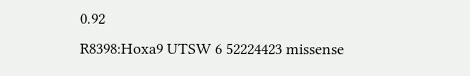0.92
R8398:Hoxa9 UTSW 6 52224423 missense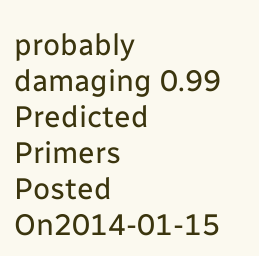probably damaging 0.99
Predicted Primers
Posted On2014-01-15